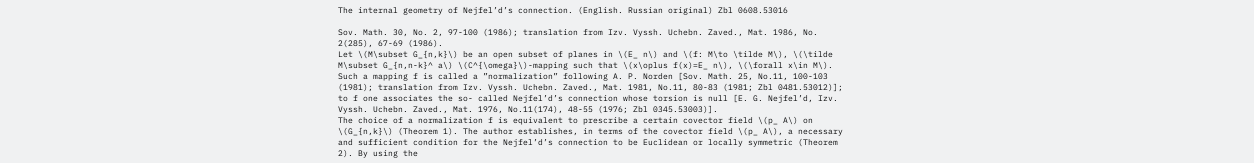The internal geometry of Nejfel’d’s connection. (English. Russian original) Zbl 0608.53016

Sov. Math. 30, No. 2, 97-100 (1986); translation from Izv. Vyssh. Uchebn. Zaved., Mat. 1986, No. 2(285), 67-69 (1986).
Let \(M\subset G_{n,k}\) be an open subset of planes in \(E_ n\) and \(f: M\to \tilde M\), \(\tilde M\subset G_{n,n-k}^ a\) \(C^{\omega}\)-mapping such that \(x\oplus f(x)=E_ n\), \(\forall x\in M\). Such a mapping f is called a ”normalization” following A. P. Norden [Sov. Math. 25, No.11, 100-103 (1981); translation from Izv. Vyssh. Uchebn. Zaved., Mat. 1981, No.11, 80-83 (1981; Zbl 0481.53012)]; to f one associates the so- called Nejfel’d’s connection whose torsion is null [E. G. Nejfel’d, Izv. Vyssh. Uchebn. Zaved., Mat. 1976, No.11(174), 48-55 (1976; Zbl 0345.53003)].
The choice of a normalization f is equivalent to prescribe a certain covector field \(p_ A\) on \(G_{n,k}\) (Theorem 1). The author establishes, in terms of the covector field \(p_ A\), a necessary and sufficient condition for the Nejfel’d’s connection to be Euclidean or locally symmetric (Theorem 2). By using the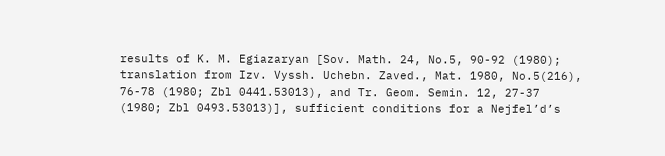results of K. M. Egiazaryan [Sov. Math. 24, No.5, 90-92 (1980); translation from Izv. Vyssh. Uchebn. Zaved., Mat. 1980, No.5(216), 76-78 (1980; Zbl 0441.53013), and Tr. Geom. Semin. 12, 27-37 (1980; Zbl 0493.53013)], sufficient conditions for a Nejfel’d’s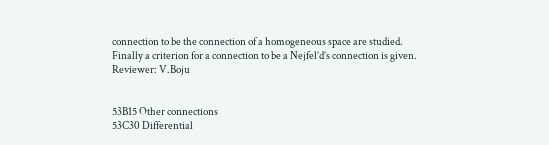connection to be the connection of a homogeneous space are studied. Finally a criterion for a connection to be a Nejfel’d’s connection is given.
Reviewer: V.Boju


53B15 Other connections
53C30 Differential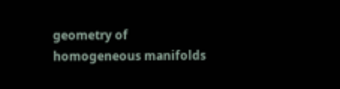geometry of homogeneous manifolds